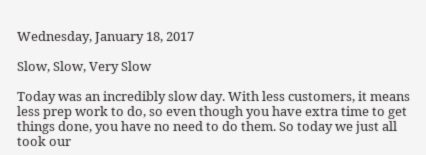Wednesday, January 18, 2017

Slow, Slow, Very Slow

Today was an incredibly slow day. With less customers, it means less prep work to do, so even though you have extra time to get things done, you have no need to do them. So today we just all took our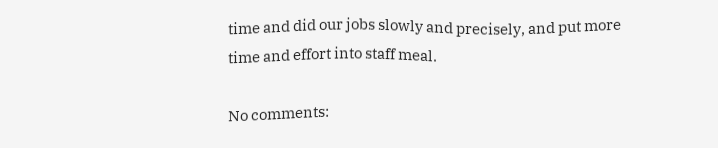time and did our jobs slowly and precisely, and put more time and effort into staff meal.

No comments: